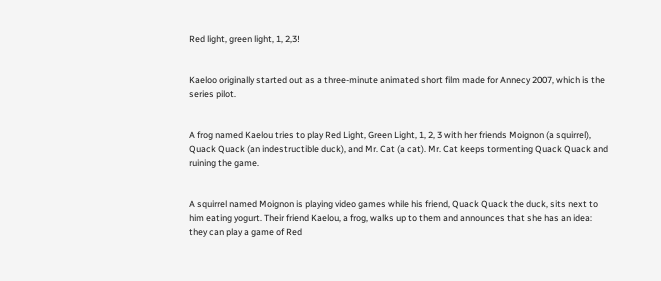Red light, green light, 1, 2,3!


Kaeloo originally started out as a three-minute animated short film made for Annecy 2007, which is the series pilot.


A frog named Kaelou tries to play Red Light, Green Light, 1, 2, 3 with her friends Moignon (a squirrel), Quack Quack (an indestructible duck), and Mr. Cat (a cat). Mr. Cat keeps tormenting Quack Quack and ruining the game.


A squirrel named Moignon is playing video games while his friend, Quack Quack the duck, sits next to him eating yogurt. Their friend Kaelou, a frog, walks up to them and announces that she has an idea: they can play a game of Red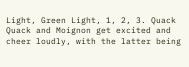Light, Green Light, 1, 2, 3. Quack Quack and Moignon get excited and cheer loudly, with the latter being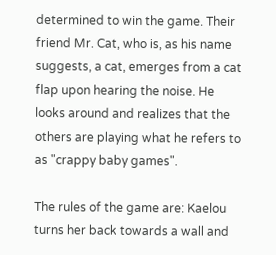determined to win the game. Their friend Mr. Cat, who is, as his name suggests, a cat, emerges from a cat flap upon hearing the noise. He looks around and realizes that the others are playing what he refers to as "crappy baby games".

The rules of the game are: Kaelou turns her back towards a wall and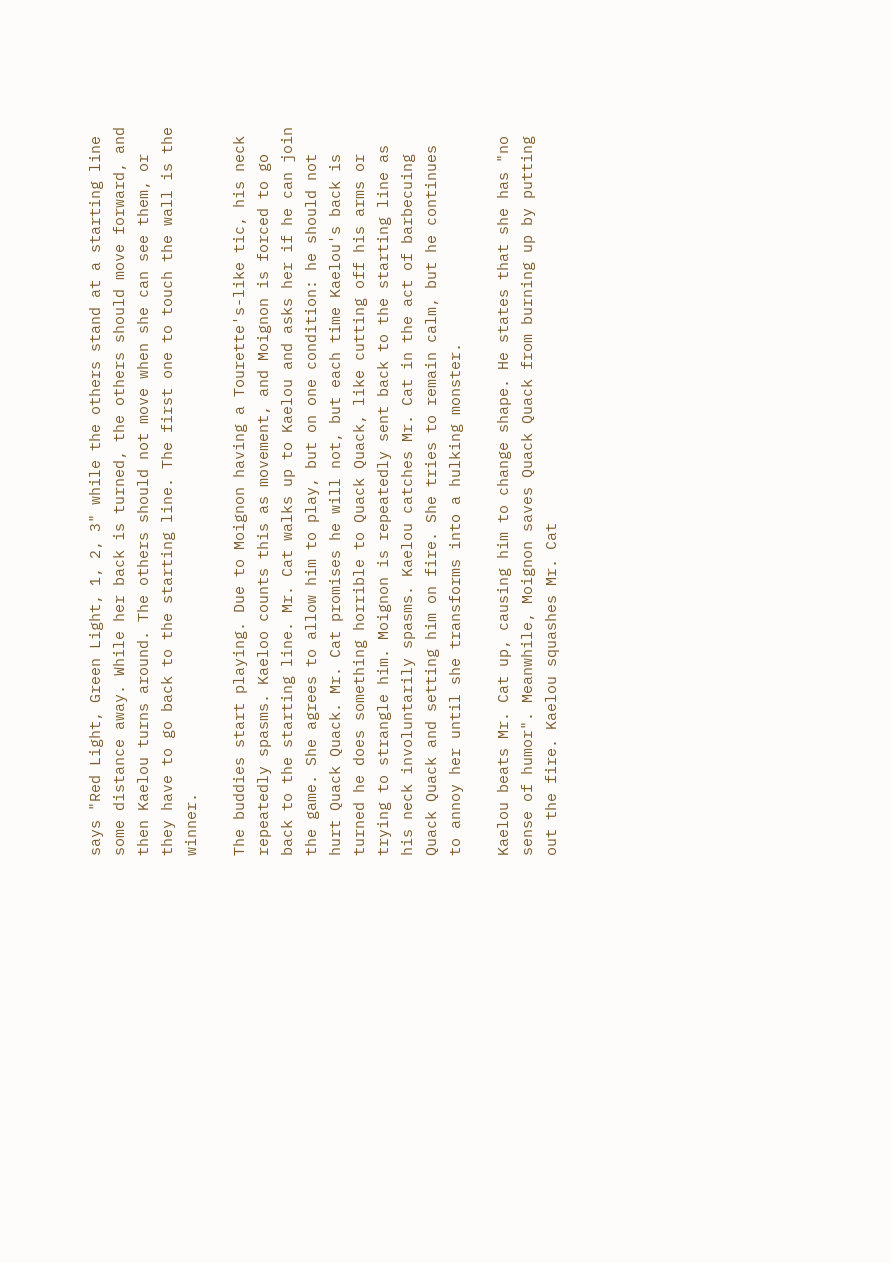says "Red Light, Green Light, 1, 2, 3" while the others stand at a starting line some distance away. While her back is turned, the others should move forward, and then Kaelou turns around. The others should not move when she can see them, or they have to go back to the starting line. The first one to touch the wall is the winner.

The buddies start playing. Due to Moignon having a Tourette's-like tic, his neck repeatedly spasms. Kaeloo counts this as movement, and Moignon is forced to go back to the starting line. Mr. Cat walks up to Kaelou and asks her if he can join the game. She agrees to allow him to play, but on one condition: he should not hurt Quack Quack. Mr. Cat promises he will not, but each time Kaelou's back is turned he does something horrible to Quack Quack, like cutting off his arms or trying to strangle him. Moignon is repeatedly sent back to the starting line as his neck involuntarily spasms. Kaelou catches Mr. Cat in the act of barbecuing Quack Quack and setting him on fire. She tries to remain calm, but he continues to annoy her until she transforms into a hulking monster.

Kaelou beats Mr. Cat up, causing him to change shape. He states that she has "no sense of humor". Meanwhile, Moignon saves Quack Quack from burning up by putting out the fire. Kaelou squashes Mr. Cat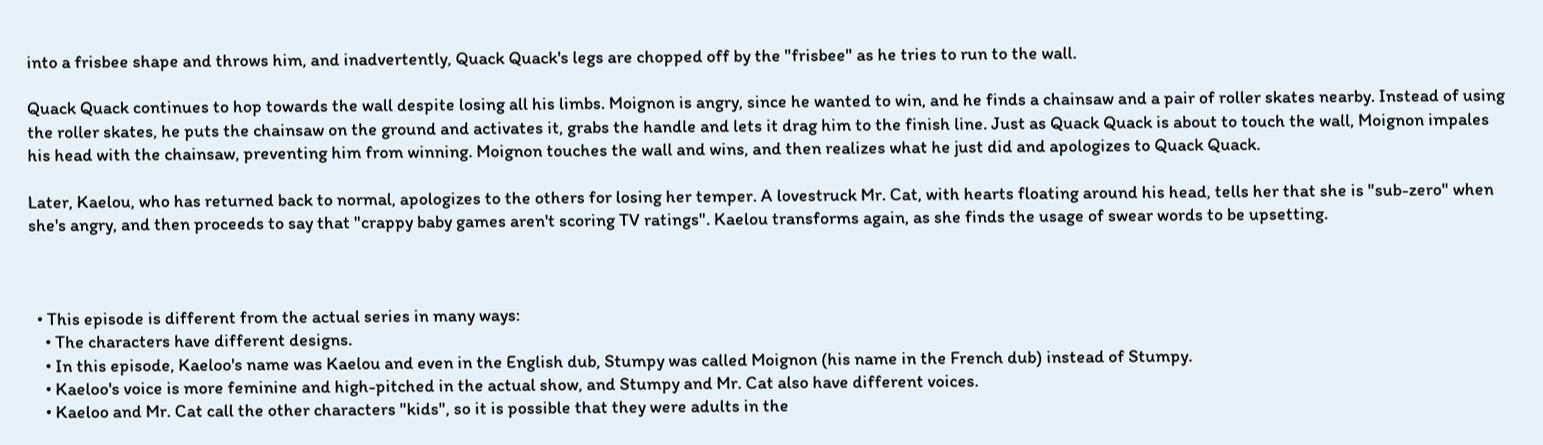into a frisbee shape and throws him, and inadvertently, Quack Quack's legs are chopped off by the "frisbee" as he tries to run to the wall.

Quack Quack continues to hop towards the wall despite losing all his limbs. Moignon is angry, since he wanted to win, and he finds a chainsaw and a pair of roller skates nearby. Instead of using the roller skates, he puts the chainsaw on the ground and activates it, grabs the handle and lets it drag him to the finish line. Just as Quack Quack is about to touch the wall, Moignon impales his head with the chainsaw, preventing him from winning. Moignon touches the wall and wins, and then realizes what he just did and apologizes to Quack Quack.

Later, Kaelou, who has returned back to normal, apologizes to the others for losing her temper. A lovestruck Mr. Cat, with hearts floating around his head, tells her that she is "sub-zero" when she's angry, and then proceeds to say that "crappy baby games aren't scoring TV ratings". Kaelou transforms again, as she finds the usage of swear words to be upsetting.



  • This episode is different from the actual series in many ways:
    • The characters have different designs.
    • In this episode, Kaeloo's name was Kaelou and even in the English dub, Stumpy was called Moignon (his name in the French dub) instead of Stumpy.
    • Kaeloo's voice is more feminine and high-pitched in the actual show, and Stumpy and Mr. Cat also have different voices.
    • Kaeloo and Mr. Cat call the other characters "kids", so it is possible that they were adults in the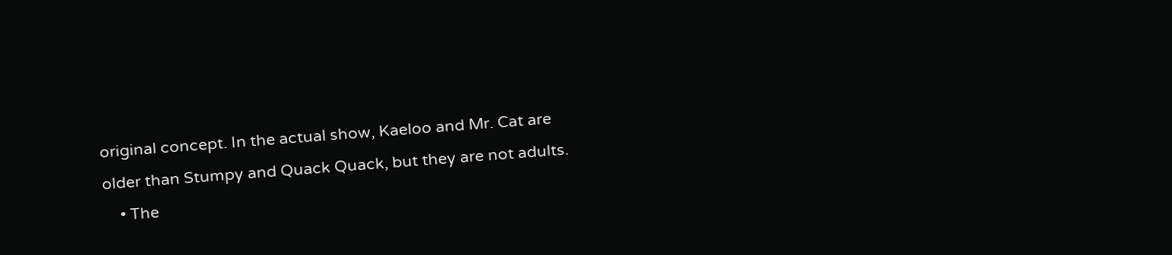original concept. In the actual show, Kaeloo and Mr. Cat are older than Stumpy and Quack Quack, but they are not adults.
    • The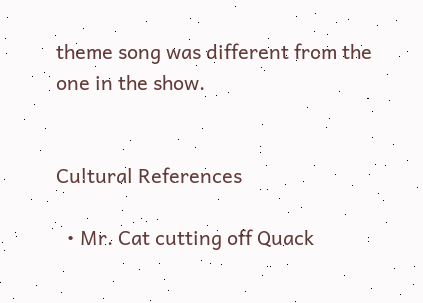theme song was different from the one in the show.


Cultural References

  • Mr. Cat cutting off Quack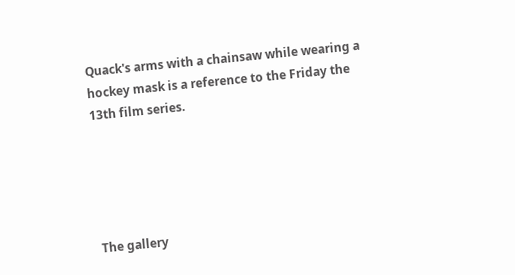Quack's arms with a chainsaw while wearing a hockey mask is a reference to the Friday the 13th film series.





The gallery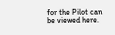for the Pilot can be viewed here.